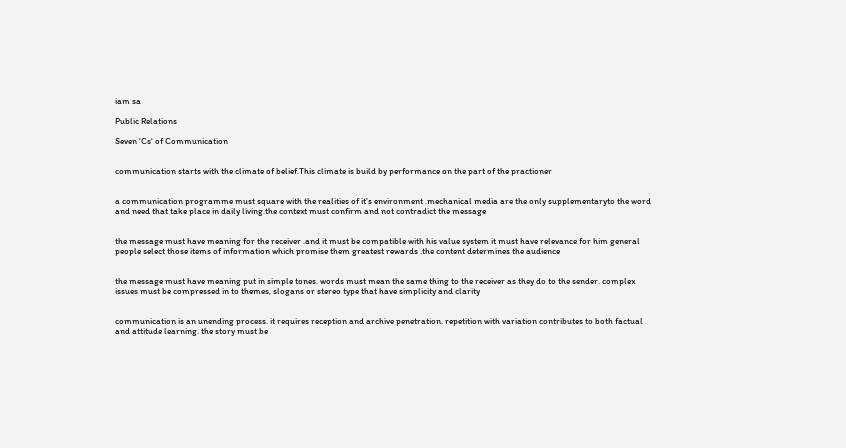iam sa

Public Relations

Seven 'Cs' of Communication


communication starts with the climate of belief.This climate is build by performance on the part of the practioner


a communication programme must square with the realities of it's environment .mechanical media are the only supplementaryto the word and need that take place in daily living.the context must confirm and not contradict the message


the message must have meaning for the receiver .and it must be compatible with his value system it must have relevance for him general people select those items of information which promise them greatest rewards .the content determines the audience


the message must have meaning put in simple tones. words must mean the same thing to the receiver as they do to the sender. complex issues must be compressed in to themes, slogans or stereo type that have simplicity and clarity


communication is an unending process. it requires reception and archive penetration. repetition with variation contributes to both factual and attitude learning. the story must be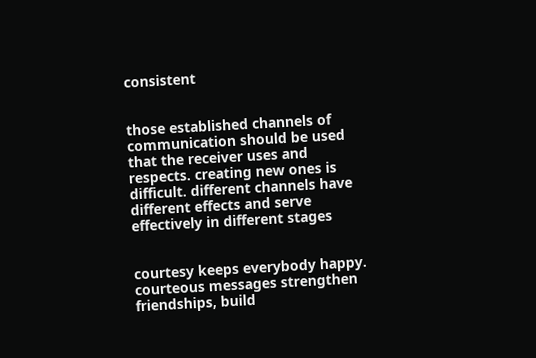consistent


those established channels of communication should be used that the receiver uses and respects. creating new ones is difficult. different channels have different effects and serve effectively in different stages


courtesy keeps everybody happy. courteous messages strengthen friendships, build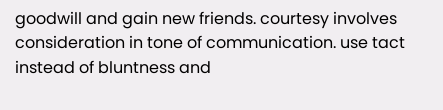goodwill and gain new friends. courtesy involves consideration in tone of communication. use tact instead of bluntness and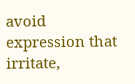avoid expression that irritate,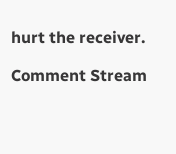hurt the receiver.

Comment Stream